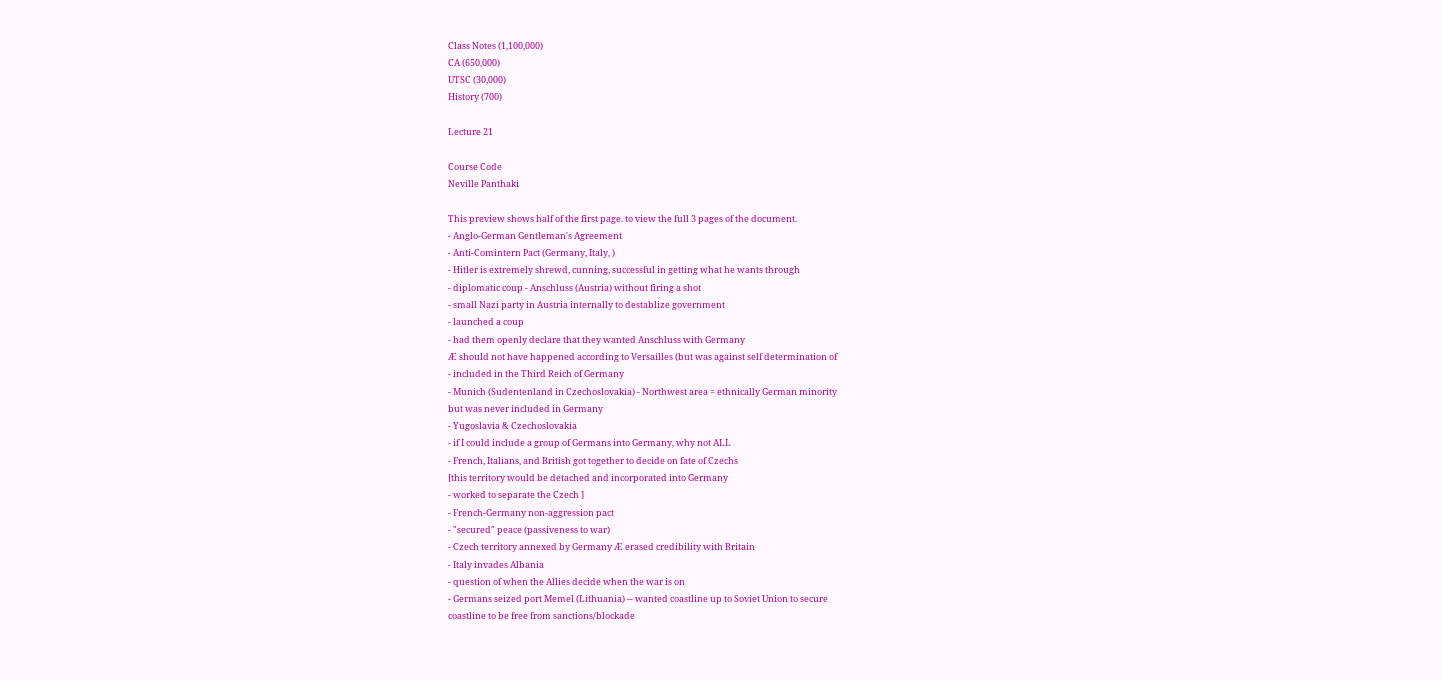Class Notes (1,100,000)
CA (650,000)
UTSC (30,000)
History (700)

Lecture 21

Course Code
Neville Panthaki

This preview shows half of the first page. to view the full 3 pages of the document.
- Anglo-German Gentleman's Agreement
- Anti-Comintern Pact (Germany, Italy, )
- Hitler is extremely shrewd, cunning, successful in getting what he wants through
- diplomatic coup - Anschluss (Austria) without firing a shot
- small Nazi party in Austria internally to destablize government
- launched a coup
- had them openly declare that they wanted Anschluss with Germany
Æ should not have happened according to Versailles (but was against self determination of
- included in the Third Reich of Germany
- Munich (Sudentenland in Czechoslovakia) - Northwest area = ethnically German minority
but was never included in Germany
- Yugoslavia & Czechoslovakia
- if I could include a group of Germans into Germany, why not ALL
- French, Italians, and British got together to decide on fate of Czechs
[this territory would be detached and incorporated into Germany
- worked to separate the Czech ]
- French-Germany non-aggression pact
- "secured" peace (passiveness to war)
- Czech territory annexed by Germany Æ erased credibility with Britain
- Italy invades Albania
- question of when the Allies decide when the war is on
- Germans seized port Memel (Lithuania) -- wanted coastline up to Soviet Union to secure
coastline to be free from sanctions/blockade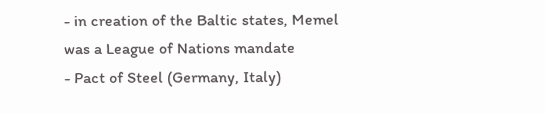- in creation of the Baltic states, Memel was a League of Nations mandate
- Pact of Steel (Germany, Italy)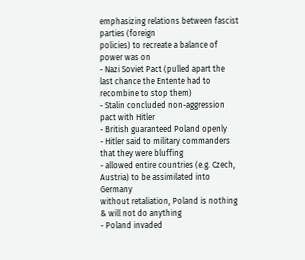emphasizing relations between fascist parties (foreign
policies) to recreate a balance of power was on
- Nazi Soviet Pact (pulled apart the last chance the Entente had to recombine to stop them)
- Stalin concluded non-aggression pact with Hitler
- British guaranteed Poland openly
- Hitler said to military commanders that they were bluffing
- allowed entire countries (e.g. Czech, Austria) to be assimilated into Germany
without retaliation, Poland is nothing & will not do anything
- Poland invaded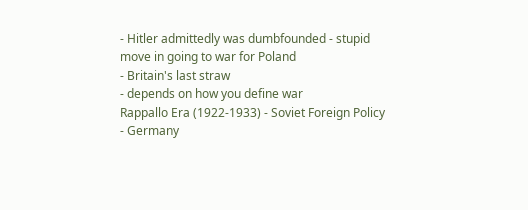- Hitler admittedly was dumbfounded - stupid move in going to war for Poland
- Britain's last straw
- depends on how you define war
Rappallo Era (1922-1933) - Soviet Foreign Policy
- Germany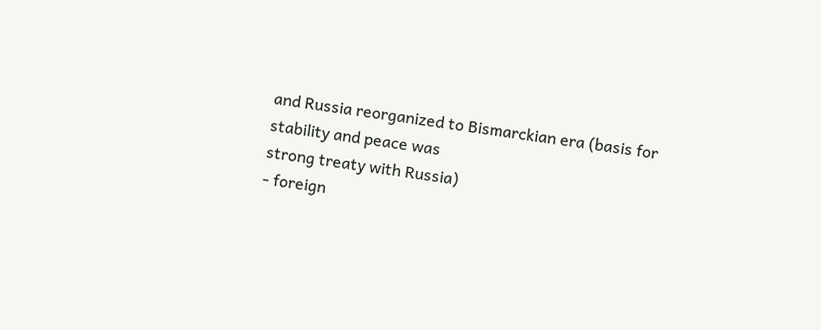and Russia reorganized to Bismarckian era (basis for stability and peace was
strong treaty with Russia)
- foreign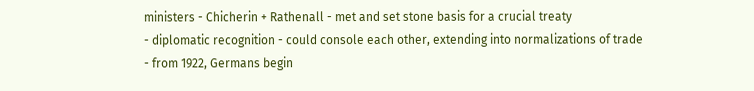ministers - Chicherin + Rathenall - met and set stone basis for a crucial treaty
- diplomatic recognition - could console each other, extending into normalizations of trade
- from 1922, Germans begin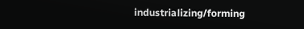industrializing/forming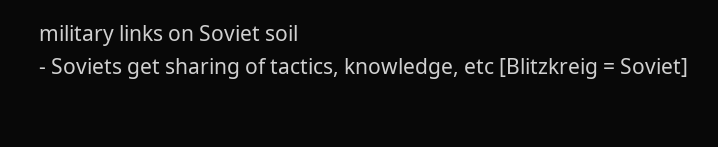military links on Soviet soil
- Soviets get sharing of tactics, knowledge, etc [Blitzkreig = Soviet]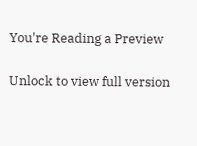You're Reading a Preview

Unlock to view full version